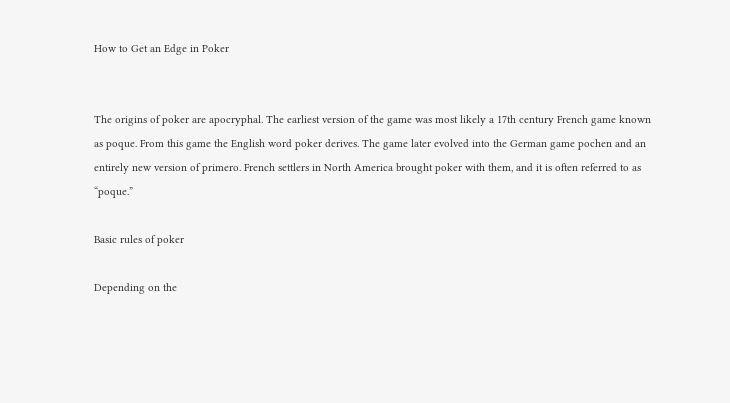How to Get an Edge in Poker


The origins of poker are apocryphal. The earliest version of the game was most likely a 17th century French game known as poque. From this game the English word poker derives. The game later evolved into the German game pochen and an entirely new version of primero. French settlers in North America brought poker with them, and it is often referred to as “poque.”

Basic rules of poker

Depending on the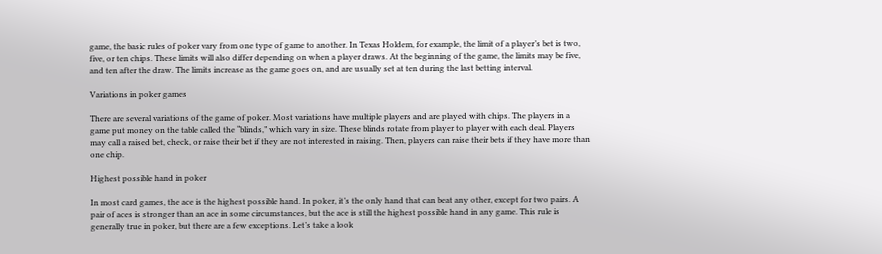game, the basic rules of poker vary from one type of game to another. In Texas Holdem, for example, the limit of a player’s bet is two, five, or ten chips. These limits will also differ depending on when a player draws. At the beginning of the game, the limits may be five, and ten after the draw. The limits increase as the game goes on, and are usually set at ten during the last betting interval.

Variations in poker games

There are several variations of the game of poker. Most variations have multiple players and are played with chips. The players in a game put money on the table called the “blinds,” which vary in size. These blinds rotate from player to player with each deal. Players may call a raised bet, check, or raise their bet if they are not interested in raising. Then, players can raise their bets if they have more than one chip.

Highest possible hand in poker

In most card games, the ace is the highest possible hand. In poker, it’s the only hand that can beat any other, except for two pairs. A pair of aces is stronger than an ace in some circumstances, but the ace is still the highest possible hand in any game. This rule is generally true in poker, but there are a few exceptions. Let’s take a look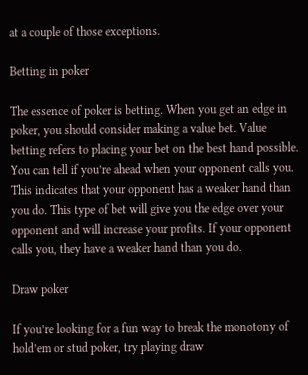at a couple of those exceptions.

Betting in poker

The essence of poker is betting. When you get an edge in poker, you should consider making a value bet. Value betting refers to placing your bet on the best hand possible. You can tell if you’re ahead when your opponent calls you. This indicates that your opponent has a weaker hand than you do. This type of bet will give you the edge over your opponent and will increase your profits. If your opponent calls you, they have a weaker hand than you do.

Draw poker

If you’re looking for a fun way to break the monotony of hold’em or stud poker, try playing draw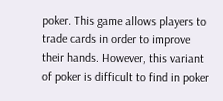poker. This game allows players to trade cards in order to improve their hands. However, this variant of poker is difficult to find in poker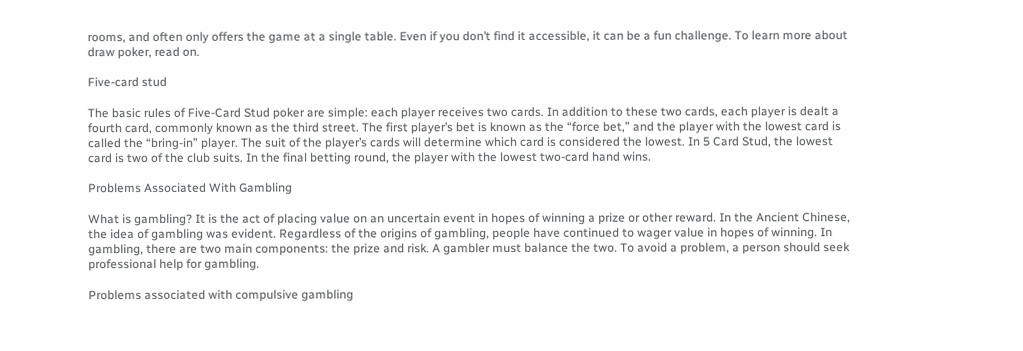rooms, and often only offers the game at a single table. Even if you don’t find it accessible, it can be a fun challenge. To learn more about draw poker, read on.

Five-card stud

The basic rules of Five-Card Stud poker are simple: each player receives two cards. In addition to these two cards, each player is dealt a fourth card, commonly known as the third street. The first player’s bet is known as the “force bet,” and the player with the lowest card is called the “bring-in” player. The suit of the player’s cards will determine which card is considered the lowest. In 5 Card Stud, the lowest card is two of the club suits. In the final betting round, the player with the lowest two-card hand wins.

Problems Associated With Gambling

What is gambling? It is the act of placing value on an uncertain event in hopes of winning a prize or other reward. In the Ancient Chinese, the idea of gambling was evident. Regardless of the origins of gambling, people have continued to wager value in hopes of winning. In gambling, there are two main components: the prize and risk. A gambler must balance the two. To avoid a problem, a person should seek professional help for gambling.

Problems associated with compulsive gambling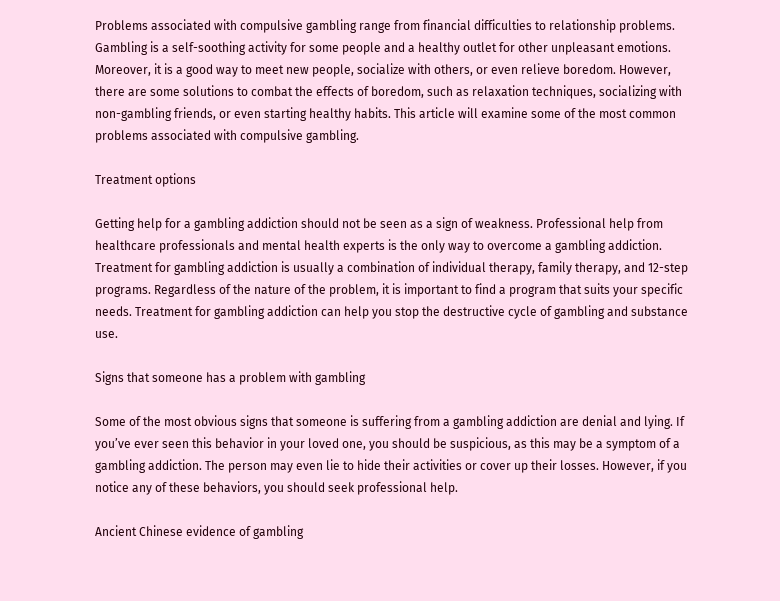Problems associated with compulsive gambling range from financial difficulties to relationship problems. Gambling is a self-soothing activity for some people and a healthy outlet for other unpleasant emotions. Moreover, it is a good way to meet new people, socialize with others, or even relieve boredom. However, there are some solutions to combat the effects of boredom, such as relaxation techniques, socializing with non-gambling friends, or even starting healthy habits. This article will examine some of the most common problems associated with compulsive gambling.

Treatment options

Getting help for a gambling addiction should not be seen as a sign of weakness. Professional help from healthcare professionals and mental health experts is the only way to overcome a gambling addiction. Treatment for gambling addiction is usually a combination of individual therapy, family therapy, and 12-step programs. Regardless of the nature of the problem, it is important to find a program that suits your specific needs. Treatment for gambling addiction can help you stop the destructive cycle of gambling and substance use.

Signs that someone has a problem with gambling

Some of the most obvious signs that someone is suffering from a gambling addiction are denial and lying. If you’ve ever seen this behavior in your loved one, you should be suspicious, as this may be a symptom of a gambling addiction. The person may even lie to hide their activities or cover up their losses. However, if you notice any of these behaviors, you should seek professional help.

Ancient Chinese evidence of gambling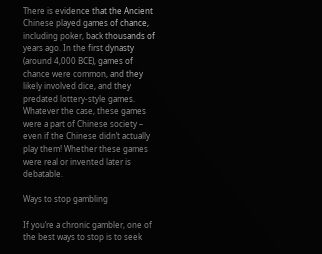There is evidence that the Ancient Chinese played games of chance, including poker, back thousands of years ago. In the first dynasty (around 4,000 BCE), games of chance were common, and they likely involved dice, and they predated lottery-style games. Whatever the case, these games were a part of Chinese society – even if the Chinese didn’t actually play them! Whether these games were real or invented later is debatable.

Ways to stop gambling

If you’re a chronic gambler, one of the best ways to stop is to seek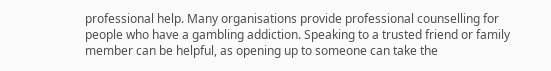professional help. Many organisations provide professional counselling for people who have a gambling addiction. Speaking to a trusted friend or family member can be helpful, as opening up to someone can take the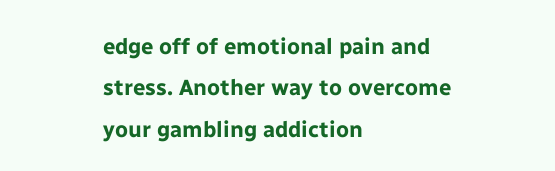edge off of emotional pain and stress. Another way to overcome your gambling addiction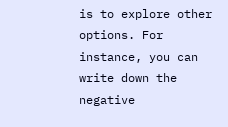is to explore other options. For instance, you can write down the negative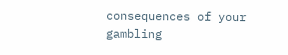consequences of your gambling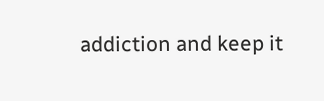addiction and keep it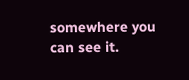somewhere you can see it.